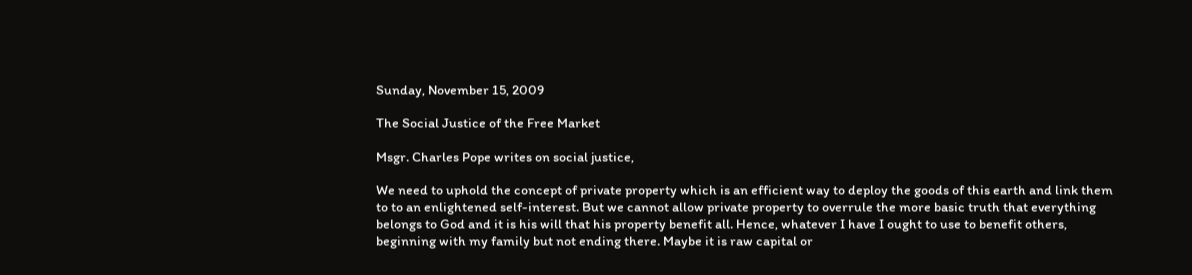Sunday, November 15, 2009

The Social Justice of the Free Market

Msgr. Charles Pope writes on social justice,

We need to uphold the concept of private property which is an efficient way to deploy the goods of this earth and link them to to an enlightened self-interest. But we cannot allow private property to overrule the more basic truth that everything belongs to God and it is his will that his property benefit all. Hence, whatever I have I ought to use to benefit others, beginning with my family but not ending there. Maybe it is raw capital or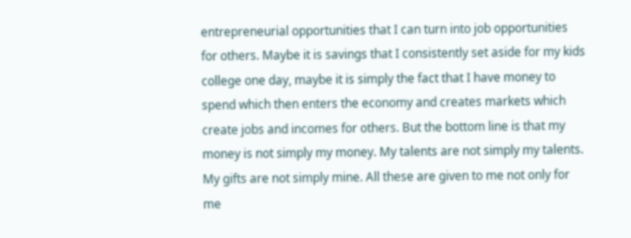entrepreneurial opportunities that I can turn into job opportunities for others. Maybe it is savings that I consistently set aside for my kids college one day, maybe it is simply the fact that I have money to spend which then enters the economy and creates markets which create jobs and incomes for others. But the bottom line is that my money is not simply my money. My talents are not simply my talents. My gifts are not simply mine. All these are given to me not only for me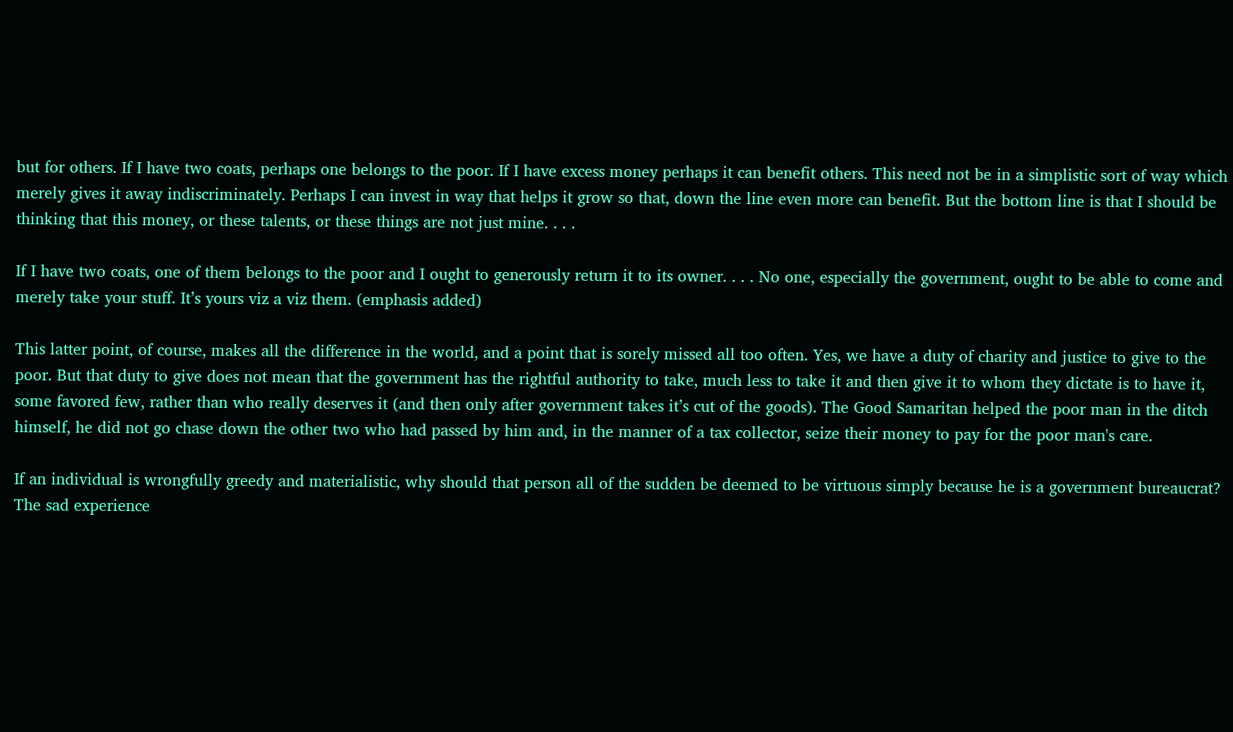but for others. If I have two coats, perhaps one belongs to the poor. If I have excess money perhaps it can benefit others. This need not be in a simplistic sort of way which merely gives it away indiscriminately. Perhaps I can invest in way that helps it grow so that, down the line even more can benefit. But the bottom line is that I should be thinking that this money, or these talents, or these things are not just mine. . . .

If I have two coats, one of them belongs to the poor and I ought to generously return it to its owner. . . . No one, especially the government, ought to be able to come and merely take your stuff. It’s yours viz a viz them. (emphasis added)

This latter point, of course, makes all the difference in the world, and a point that is sorely missed all too often. Yes, we have a duty of charity and justice to give to the poor. But that duty to give does not mean that the government has the rightful authority to take, much less to take it and then give it to whom they dictate is to have it, some favored few, rather than who really deserves it (and then only after government takes it’s cut of the goods). The Good Samaritan helped the poor man in the ditch himself, he did not go chase down the other two who had passed by him and, in the manner of a tax collector, seize their money to pay for the poor man's care.

If an individual is wrongfully greedy and materialistic, why should that person all of the sudden be deemed to be virtuous simply because he is a government bureaucrat? The sad experience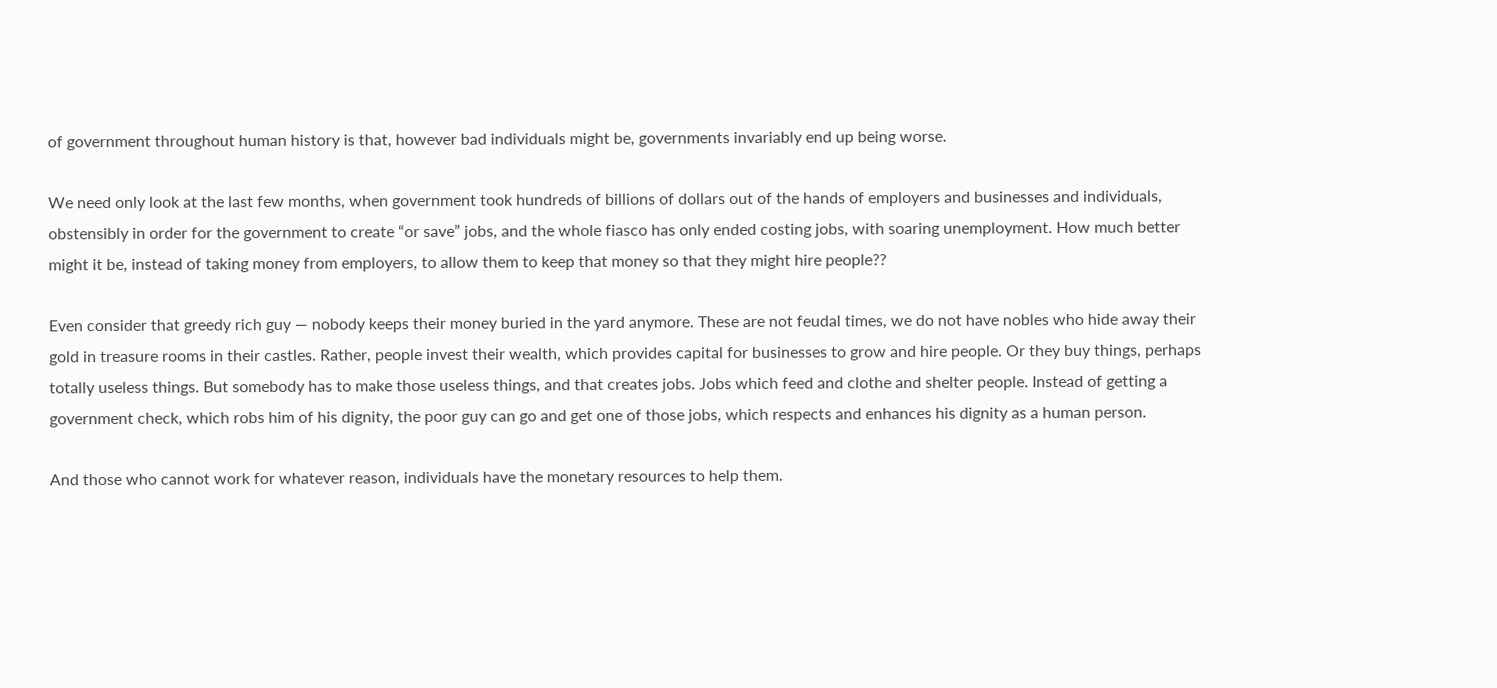of government throughout human history is that, however bad individuals might be, governments invariably end up being worse.

We need only look at the last few months, when government took hundreds of billions of dollars out of the hands of employers and businesses and individuals, obstensibly in order for the government to create “or save” jobs, and the whole fiasco has only ended costing jobs, with soaring unemployment. How much better might it be, instead of taking money from employers, to allow them to keep that money so that they might hire people??

Even consider that greedy rich guy — nobody keeps their money buried in the yard anymore. These are not feudal times, we do not have nobles who hide away their gold in treasure rooms in their castles. Rather, people invest their wealth, which provides capital for businesses to grow and hire people. Or they buy things, perhaps totally useless things. But somebody has to make those useless things, and that creates jobs. Jobs which feed and clothe and shelter people. Instead of getting a government check, which robs him of his dignity, the poor guy can go and get one of those jobs, which respects and enhances his dignity as a human person.

And those who cannot work for whatever reason, individuals have the monetary resources to help them.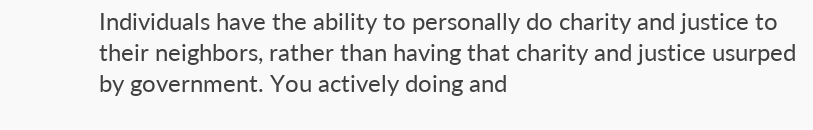Individuals have the ability to personally do charity and justice to their neighbors, rather than having that charity and justice usurped by government. You actively doing and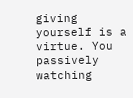giving yourself is a virtue. You passively watching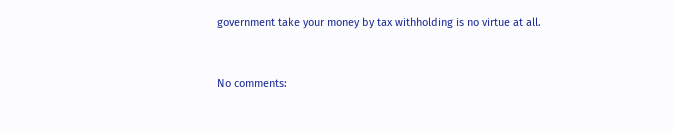government take your money by tax withholding is no virtue at all.


No comments: